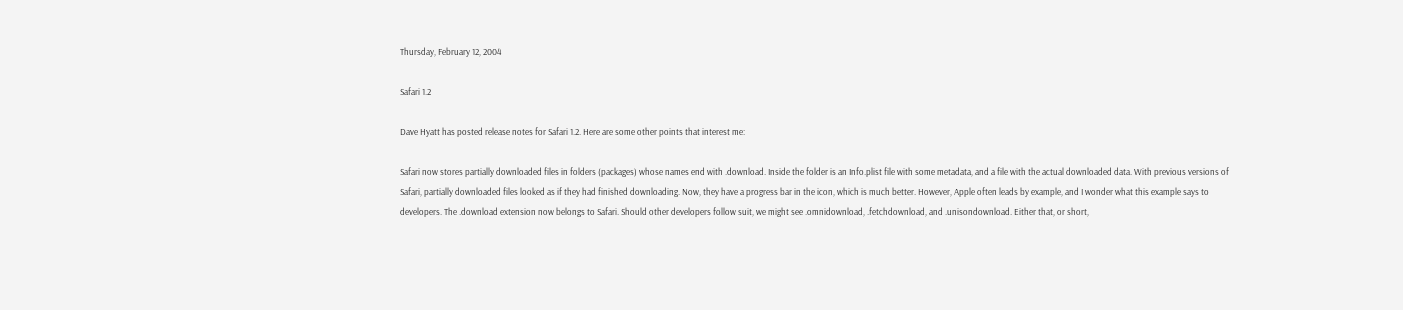Thursday, February 12, 2004

Safari 1.2

Dave Hyatt has posted release notes for Safari 1.2. Here are some other points that interest me:

Safari now stores partially downloaded files in folders (packages) whose names end with .download. Inside the folder is an Info.plist file with some metadata, and a file with the actual downloaded data. With previous versions of Safari, partially downloaded files looked as if they had finished downloading. Now, they have a progress bar in the icon, which is much better. However, Apple often leads by example, and I wonder what this example says to developers. The .download extension now belongs to Safari. Should other developers follow suit, we might see .omnidownload, .fetchdownload, and .unisondownload. Either that, or short,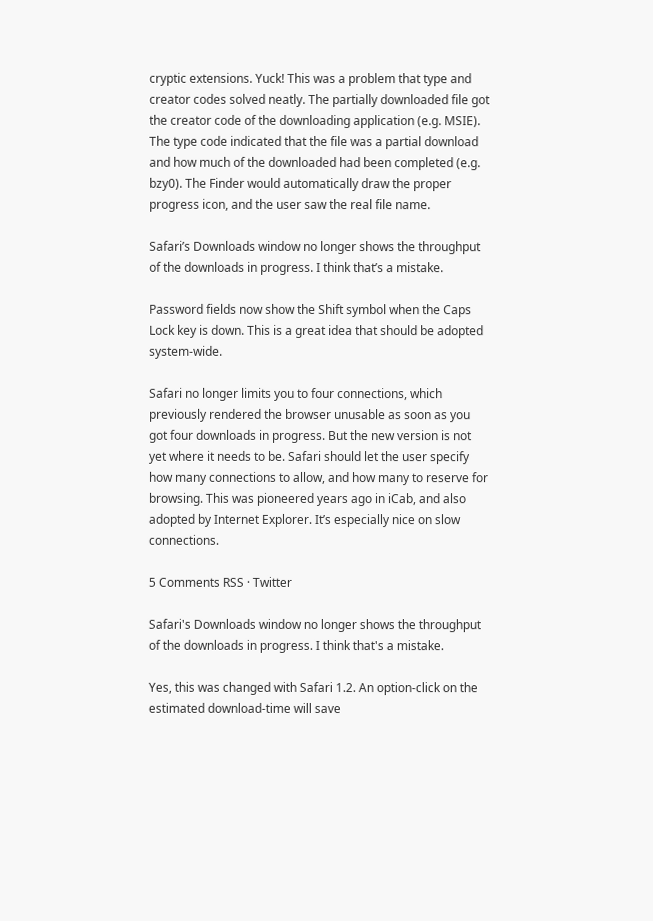cryptic extensions. Yuck! This was a problem that type and creator codes solved neatly. The partially downloaded file got the creator code of the downloading application (e.g. MSIE). The type code indicated that the file was a partial download and how much of the downloaded had been completed (e.g. bzy0). The Finder would automatically draw the proper progress icon, and the user saw the real file name.

Safari’s Downloads window no longer shows the throughput of the downloads in progress. I think that’s a mistake.

Password fields now show the Shift symbol when the Caps Lock key is down. This is a great idea that should be adopted system-wide.

Safari no longer limits you to four connections, which previously rendered the browser unusable as soon as you got four downloads in progress. But the new version is not yet where it needs to be. Safari should let the user specify how many connections to allow, and how many to reserve for browsing. This was pioneered years ago in iCab, and also adopted by Internet Explorer. It’s especially nice on slow connections.

5 Comments RSS · Twitter

Safari's Downloads window no longer shows the throughput of the downloads in progress. I think that's a mistake.

Yes, this was changed with Safari 1.2. An option-click on the estimated download-time will save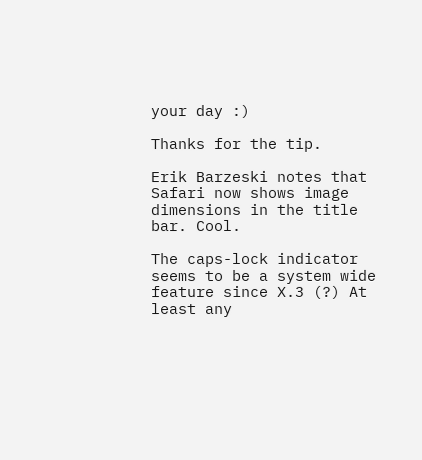your day :)

Thanks for the tip.

Erik Barzeski notes that Safari now shows image dimensions in the title bar. Cool.

The caps-lock indicator seems to be a system wide feature since X.3 (?) At least any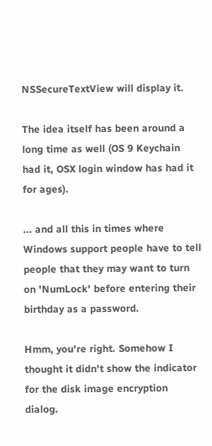NSSecureTextView will display it.

The idea itself has been around a long time as well (OS 9 Keychain had it, OSX login window has had it for ages).

... and all this in times where Windows support people have to tell people that they may want to turn on 'NumLock' before entering their birthday as a password.

Hmm, you're right. Somehow I thought it didn't show the indicator for the disk image encryption dialog.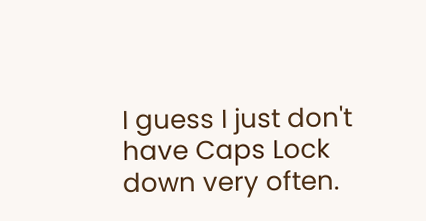I guess I just don't have Caps Lock down very often.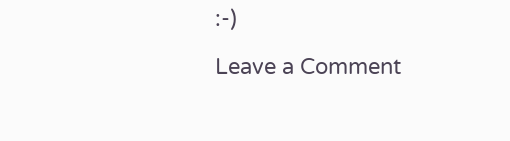:-)

Leave a Comment